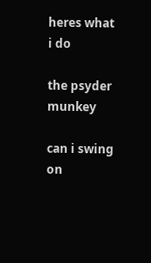heres what i do

the psyder munkey

can i swing on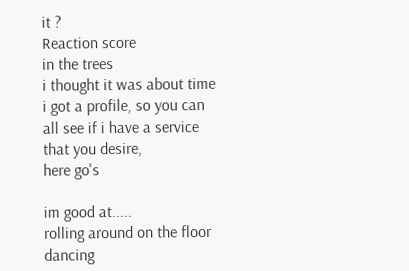it ?
Reaction score
in the trees
i thought it was about time i got a profile, so you can all see if i have a service that you desire,
here go's

im good at.....
rolling around on the floor
dancing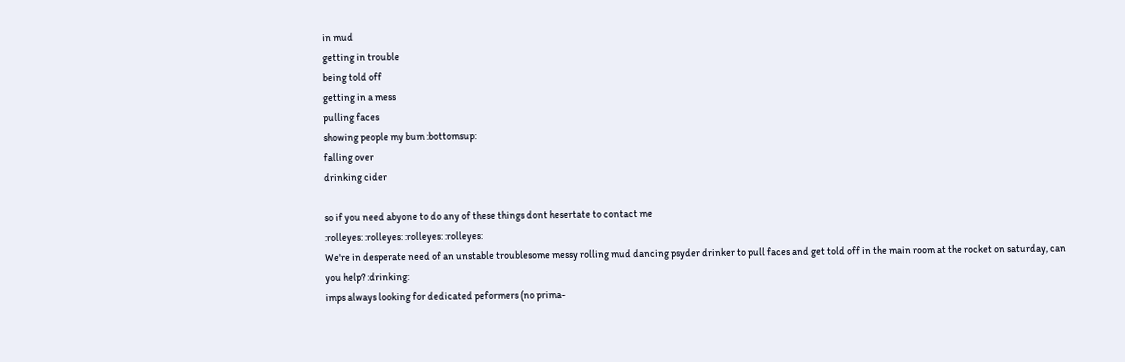in mud
getting in trouble
being told off
getting in a mess
pulling faces
showing people my bum :bottomsup:
falling over
drinking cider

so if you need abyone to do any of these things dont hesertate to contact me
:rolleyes: :rolleyes: :rolleyes: :rolleyes:
We're in desperate need of an unstable troublesome messy rolling mud dancing psyder drinker to pull faces and get told off in the main room at the rocket on saturday, can you help? :drinking:
imps always looking for dedicated peformers (no prima-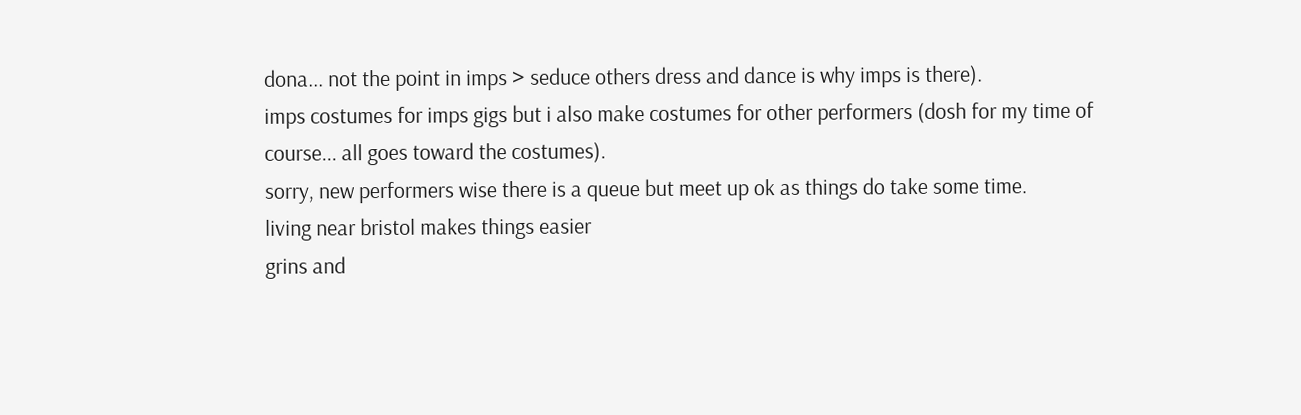dona... not the point in imps > seduce others dress and dance is why imps is there).
imps costumes for imps gigs but i also make costumes for other performers (dosh for my time of course... all goes toward the costumes).
sorry, new performers wise there is a queue but meet up ok as things do take some time.
living near bristol makes things easier
grins and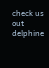check us out
delphine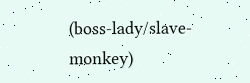(boss-lady/slave-monkey)